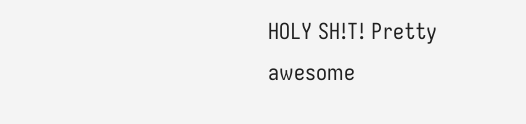HOLY SH!T! Pretty awesome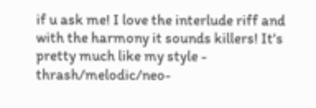if u ask me! I love the interlude riff and with the harmony it sounds killers! It's pretty much like my style - thrash/melodic/neo-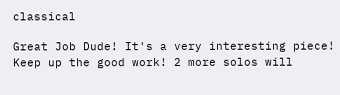classical

Great Job Dude! It's a very interesting piece! Keep up the good work! 2 more solos will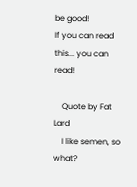be good!
If you can read this... you can read!

    Quote by Fat Lard
    I like semen, so what?